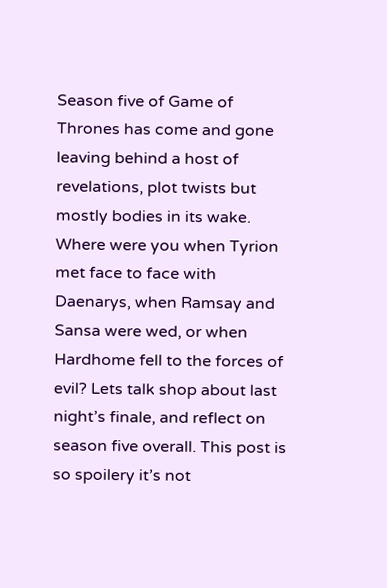Season five of Game of Thrones has come and gone leaving behind a host of revelations, plot twists but mostly bodies in its wake. Where were you when Tyrion met face to face with Daenarys, when Ramsay and Sansa were wed, or when Hardhome fell to the forces of evil? Lets talk shop about last night’s finale, and reflect on season five overall. This post is so spoilery it’s not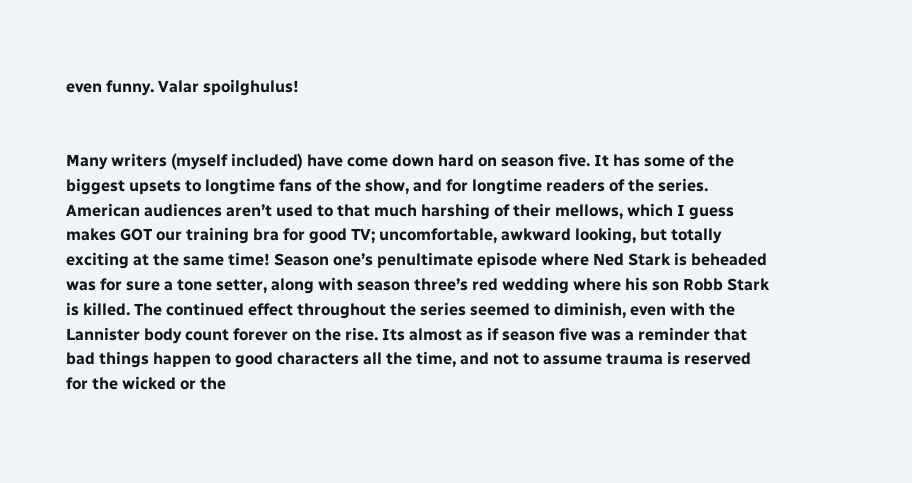even funny. Valar spoilghulus!


Many writers (myself included) have come down hard on season five. It has some of the biggest upsets to longtime fans of the show, and for longtime readers of the series. American audiences aren’t used to that much harshing of their mellows, which I guess makes GOT our training bra for good TV; uncomfortable, awkward looking, but totally exciting at the same time! Season one’s penultimate episode where Ned Stark is beheaded was for sure a tone setter, along with season three’s red wedding where his son Robb Stark is killed. The continued effect throughout the series seemed to diminish, even with the Lannister body count forever on the rise. Its almost as if season five was a reminder that bad things happen to good characters all the time, and not to assume trauma is reserved for the wicked or the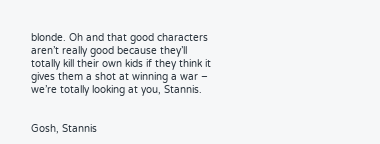blonde. Oh and that good characters aren’t really good because they’ll totally kill their own kids if they think it gives them a shot at winning a war – we’re totally looking at you, Stannis.


Gosh, Stannis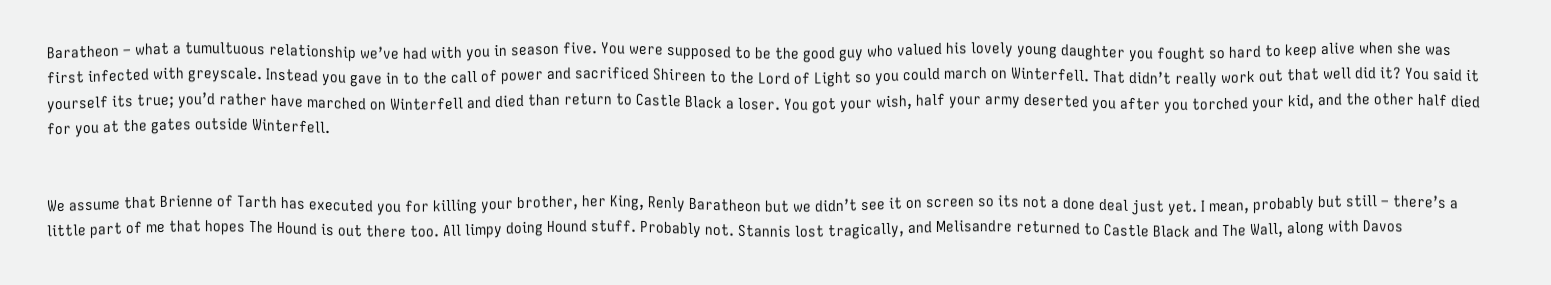Baratheon – what a tumultuous relationship we’ve had with you in season five. You were supposed to be the good guy who valued his lovely young daughter you fought so hard to keep alive when she was first infected with greyscale. Instead you gave in to the call of power and sacrificed Shireen to the Lord of Light so you could march on Winterfell. That didn’t really work out that well did it? You said it yourself its true; you’d rather have marched on Winterfell and died than return to Castle Black a loser. You got your wish, half your army deserted you after you torched your kid, and the other half died for you at the gates outside Winterfell.


We assume that Brienne of Tarth has executed you for killing your brother, her King, Renly Baratheon but we didn’t see it on screen so its not a done deal just yet. I mean, probably but still – there’s a little part of me that hopes The Hound is out there too. All limpy doing Hound stuff. Probably not. Stannis lost tragically, and Melisandre returned to Castle Black and The Wall, along with Davos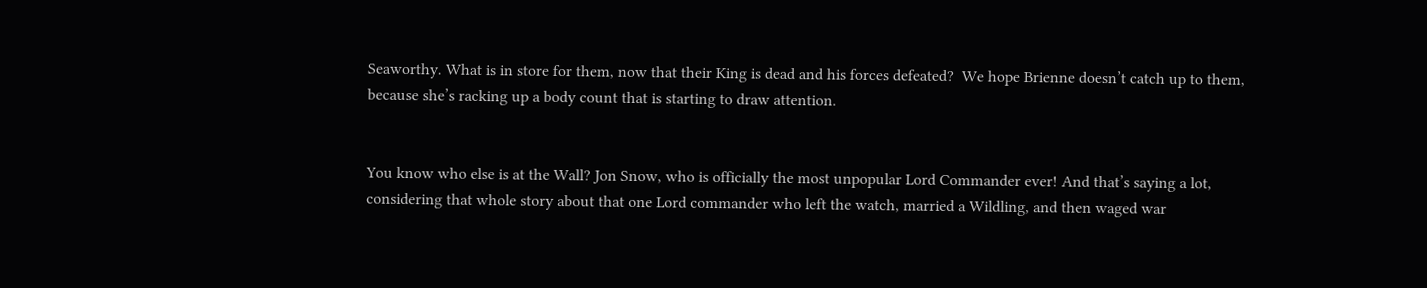Seaworthy. What is in store for them, now that their King is dead and his forces defeated?  We hope Brienne doesn’t catch up to them, because she’s racking up a body count that is starting to draw attention.


You know who else is at the Wall? Jon Snow, who is officially the most unpopular Lord Commander ever! And that’s saying a lot, considering that whole story about that one Lord commander who left the watch, married a Wildling, and then waged war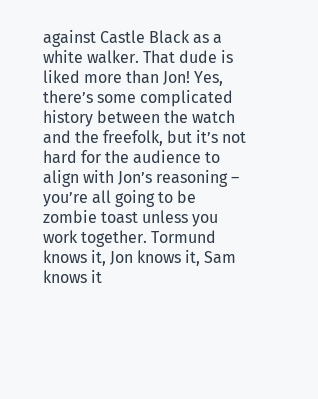against Castle Black as a white walker. That dude is liked more than Jon! Yes, there’s some complicated history between the watch and the freefolk, but it’s not hard for the audience to align with Jon’s reasoning – you’re all going to be zombie toast unless you work together. Tormund knows it, Jon knows it, Sam knows it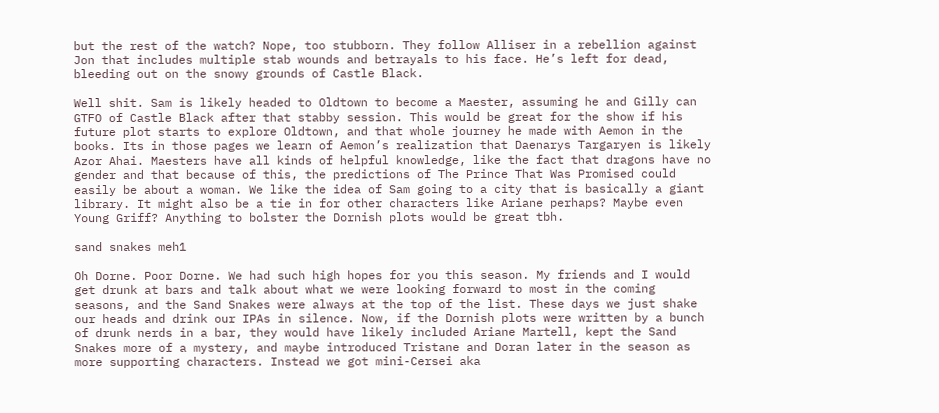but the rest of the watch? Nope, too stubborn. They follow Alliser in a rebellion against Jon that includes multiple stab wounds and betrayals to his face. He’s left for dead, bleeding out on the snowy grounds of Castle Black.

Well shit. Sam is likely headed to Oldtown to become a Maester, assuming he and Gilly can GTFO of Castle Black after that stabby session. This would be great for the show if his future plot starts to explore Oldtown, and that whole journey he made with Aemon in the books. Its in those pages we learn of Aemon’s realization that Daenarys Targaryen is likely Azor Ahai. Maesters have all kinds of helpful knowledge, like the fact that dragons have no gender and that because of this, the predictions of The Prince That Was Promised could easily be about a woman. We like the idea of Sam going to a city that is basically a giant library. It might also be a tie in for other characters like Ariane perhaps? Maybe even Young Griff? Anything to bolster the Dornish plots would be great tbh.

sand snakes meh1

Oh Dorne. Poor Dorne. We had such high hopes for you this season. My friends and I would get drunk at bars and talk about what we were looking forward to most in the coming seasons, and the Sand Snakes were always at the top of the list. These days we just shake our heads and drink our IPAs in silence. Now, if the Dornish plots were written by a bunch of drunk nerds in a bar, they would have likely included Ariane Martell, kept the Sand Snakes more of a mystery, and maybe introduced Tristane and Doran later in the season as more supporting characters. Instead we got mini-Cersei aka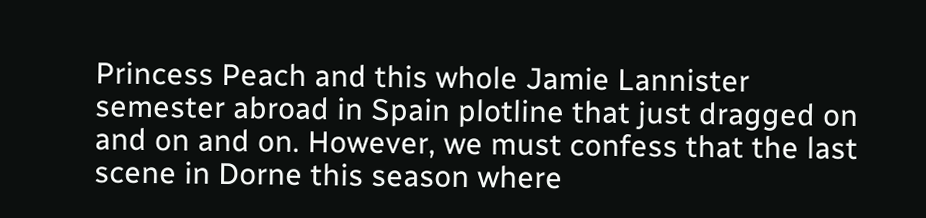Princess Peach and this whole Jamie Lannister semester abroad in Spain plotline that just dragged on and on and on. However, we must confess that the last scene in Dorne this season where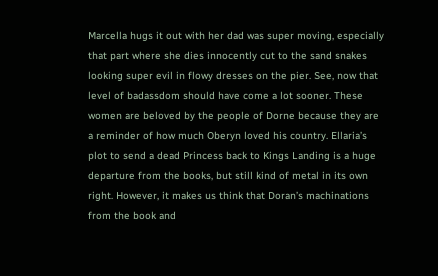Marcella hugs it out with her dad was super moving, especially that part where she dies innocently cut to the sand snakes looking super evil in flowy dresses on the pier. See, now that level of badassdom should have come a lot sooner. These women are beloved by the people of Dorne because they are a reminder of how much Oberyn loved his country. Ellaria’s plot to send a dead Princess back to Kings Landing is a huge departure from the books, but still kind of metal in its own right. However, it makes us think that Doran’s machinations from the book and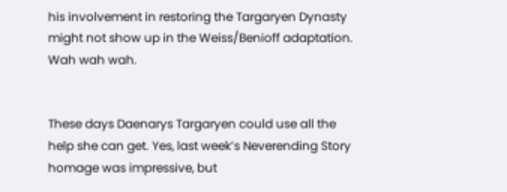his involvement in restoring the Targaryen Dynasty might not show up in the Weiss/Benioff adaptation. Wah wah wah.


These days Daenarys Targaryen could use all the help she can get. Yes, last week’s Neverending Story homage was impressive, but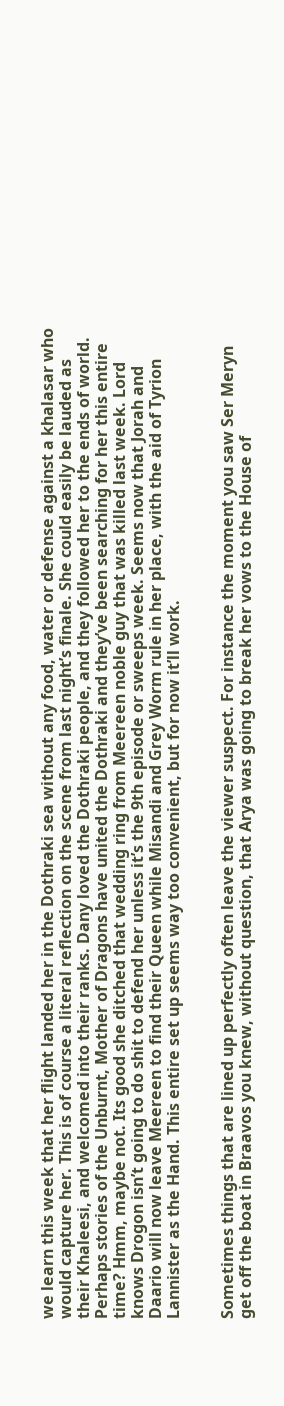we learn this week that her flight landed her in the Dothraki sea without any food, water or defense against a khalasar who would capture her. This is of course a literal reflection on the scene from last night’s finale. She could easily be lauded as their Khaleesi, and welcomed into their ranks. Dany loved the Dothraki people, and they followed her to the ends of world. Perhaps stories of the Unburnt, Mother of Dragons have united the Dothraki and they’ve been searching for her this entire time? Hmm, maybe not. Its good she ditched that wedding ring from Meereen noble guy that was killed last week. Lord knows Drogon isn’t going to do shit to defend her unless it’s the 9th episode or sweeps week. Seems now that Jorah and Daario will now leave Meereen to find their Queen while Misandi and Grey Worm rule in her place, with the aid of Tyrion Lannister as the Hand. This entire set up seems way too convenient, but for now it’ll work.


Sometimes things that are lined up perfectly often leave the viewer suspect. For instance the moment you saw Ser Meryn get off the boat in Braavos you knew, without question, that Arya was going to break her vows to the House of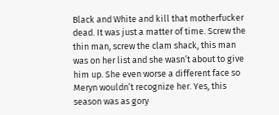Black and White and kill that motherfucker dead. It was just a matter of time. Screw the thin man, screw the clam shack, this man was on her list and she wasn’t about to give him up. She even worse a different face so Meryn wouldn’t recognize her. Yes, this season was as gory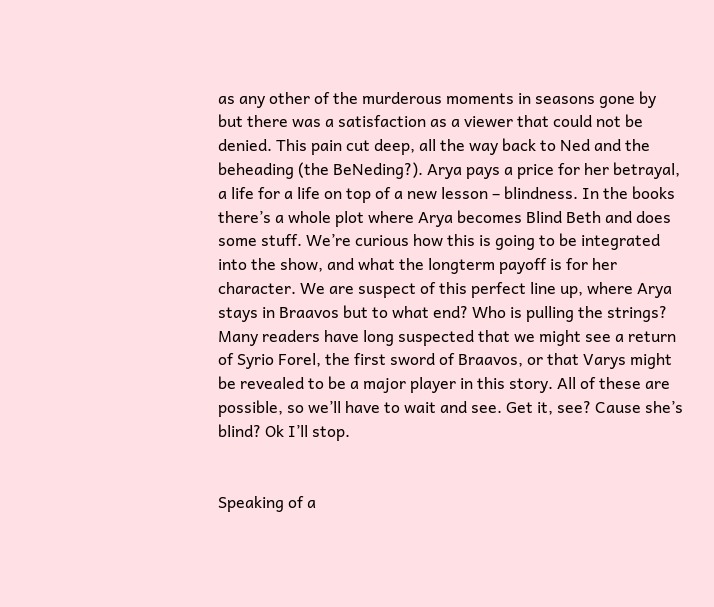as any other of the murderous moments in seasons gone by but there was a satisfaction as a viewer that could not be denied. This pain cut deep, all the way back to Ned and the beheading (the BeNeding?). Arya pays a price for her betrayal, a life for a life on top of a new lesson – blindness. In the books there’s a whole plot where Arya becomes Blind Beth and does some stuff. We’re curious how this is going to be integrated into the show, and what the longterm payoff is for her character. We are suspect of this perfect line up, where Arya stays in Braavos but to what end? Who is pulling the strings? Many readers have long suspected that we might see a return of Syrio Forel, the first sword of Braavos, or that Varys might be revealed to be a major player in this story. All of these are possible, so we’ll have to wait and see. Get it, see? Cause she’s blind? Ok I’ll stop.


Speaking of a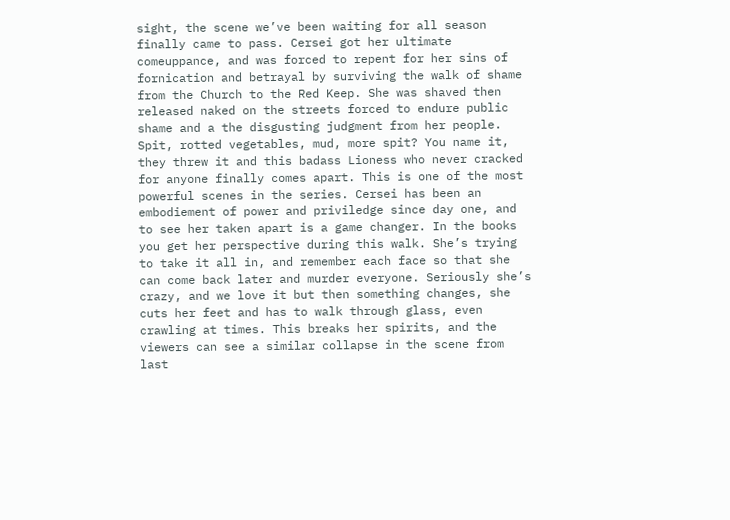sight, the scene we’ve been waiting for all season finally came to pass. Cersei got her ultimate comeuppance, and was forced to repent for her sins of fornication and betrayal by surviving the walk of shame from the Church to the Red Keep. She was shaved then released naked on the streets forced to endure public shame and a the disgusting judgment from her people. Spit, rotted vegetables, mud, more spit? You name it, they threw it and this badass Lioness who never cracked for anyone finally comes apart. This is one of the most powerful scenes in the series. Cersei has been an embodiement of power and priviledge since day one, and to see her taken apart is a game changer. In the books you get her perspective during this walk. She’s trying to take it all in, and remember each face so that she can come back later and murder everyone. Seriously she’s crazy, and we love it but then something changes, she cuts her feet and has to walk through glass, even crawling at times. This breaks her spirits, and the viewers can see a similar collapse in the scene from last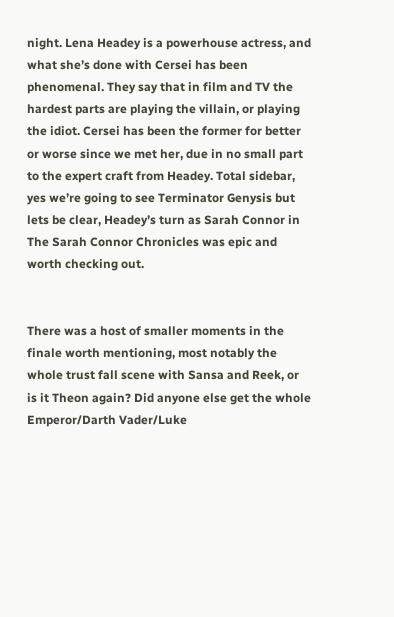night. Lena Headey is a powerhouse actress, and what she’s done with Cersei has been phenomenal. They say that in film and TV the hardest parts are playing the villain, or playing the idiot. Cersei has been the former for better or worse since we met her, due in no small part to the expert craft from Headey. Total sidebar, yes we’re going to see Terminator Genysis but lets be clear, Headey’s turn as Sarah Connor in The Sarah Connor Chronicles was epic and worth checking out.


There was a host of smaller moments in the finale worth mentioning, most notably the whole trust fall scene with Sansa and Reek, or is it Theon again? Did anyone else get the whole Emperor/Darth Vader/Luke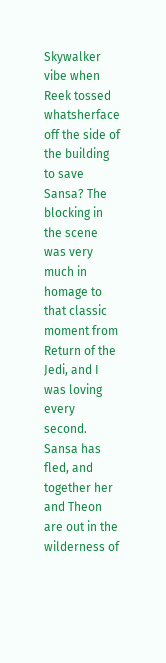Skywalker vibe when Reek tossed whatsherface off the side of the building to save Sansa? The blocking in the scene was very much in homage to that classic moment from Return of the Jedi, and I was loving every second. Sansa has fled, and together her and Theon are out in the wilderness of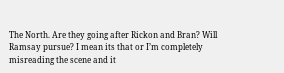The North. Are they going after Rickon and Bran? Will Ramsay pursue? I mean its that or I’m completely misreading the scene and it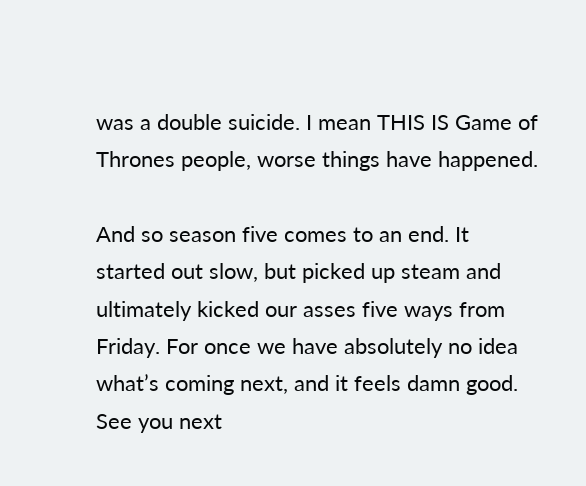was a double suicide. I mean THIS IS Game of Thrones people, worse things have happened.

And so season five comes to an end. It started out slow, but picked up steam and ultimately kicked our asses five ways from Friday. For once we have absolutely no idea what’s coming next, and it feels damn good. See you next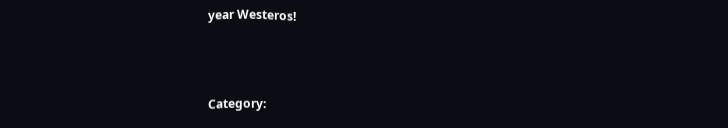year Westeros!



Category: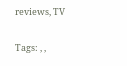reviews, TV

Tags: , ,